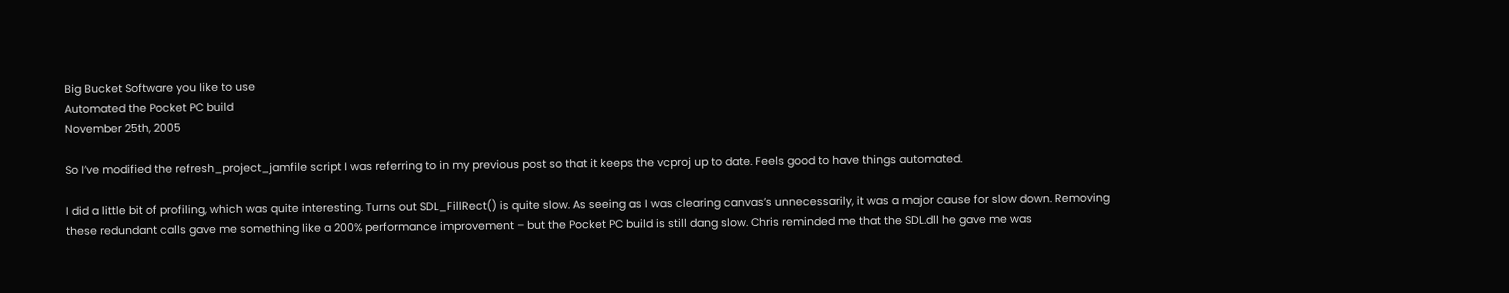Big Bucket Software you like to use
Automated the Pocket PC build
November 25th, 2005

So I’ve modified the refresh_project_jamfile script I was referring to in my previous post so that it keeps the vcproj up to date. Feels good to have things automated.

I did a little bit of profiling, which was quite interesting. Turns out SDL_FillRect() is quite slow. As seeing as I was clearing canvas’s unnecessarily, it was a major cause for slow down. Removing these redundant calls gave me something like a 200% performance improvement – but the Pocket PC build is still dang slow. Chris reminded me that the SDL.dll he gave me was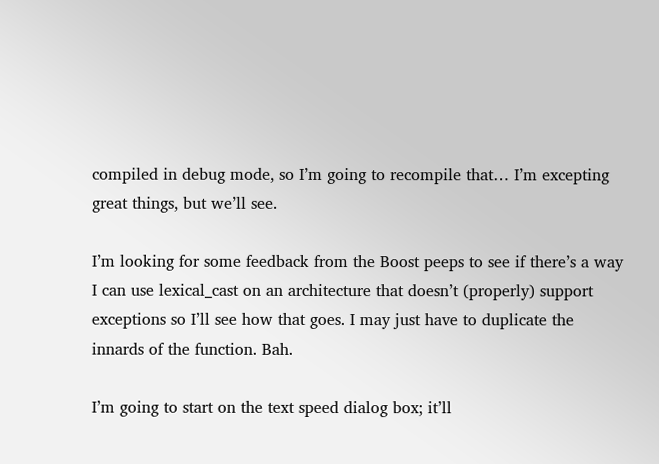compiled in debug mode, so I’m going to recompile that… I’m excepting great things, but we’ll see.

I’m looking for some feedback from the Boost peeps to see if there’s a way I can use lexical_cast on an architecture that doesn’t (properly) support exceptions so I’ll see how that goes. I may just have to duplicate the innards of the function. Bah.

I’m going to start on the text speed dialog box; it’ll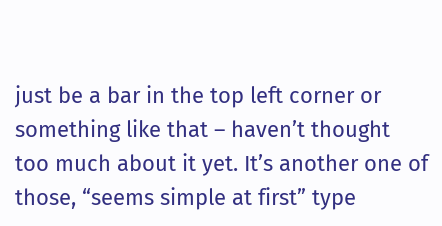just be a bar in the top left corner or something like that – haven’t thought too much about it yet. It’s another one of those, “seems simple at first” type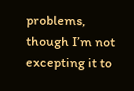problems, though I’m not excepting it to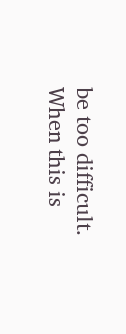be too difficult. When this is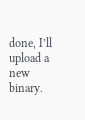done, I’ll upload a new binary.